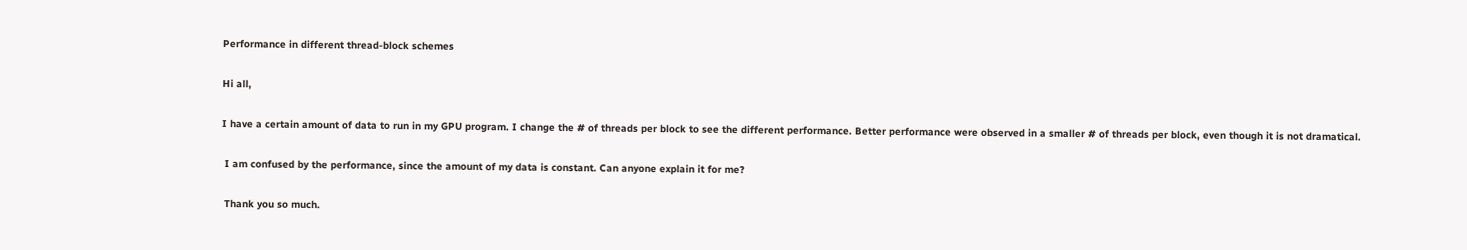Performance in different thread-block schemes

Hi all,

I have a certain amount of data to run in my GPU program. I change the # of threads per block to see the different performance. Better performance were observed in a smaller # of threads per block, even though it is not dramatical.

 I am confused by the performance, since the amount of my data is constant. Can anyone explain it for me?

 Thank you so much.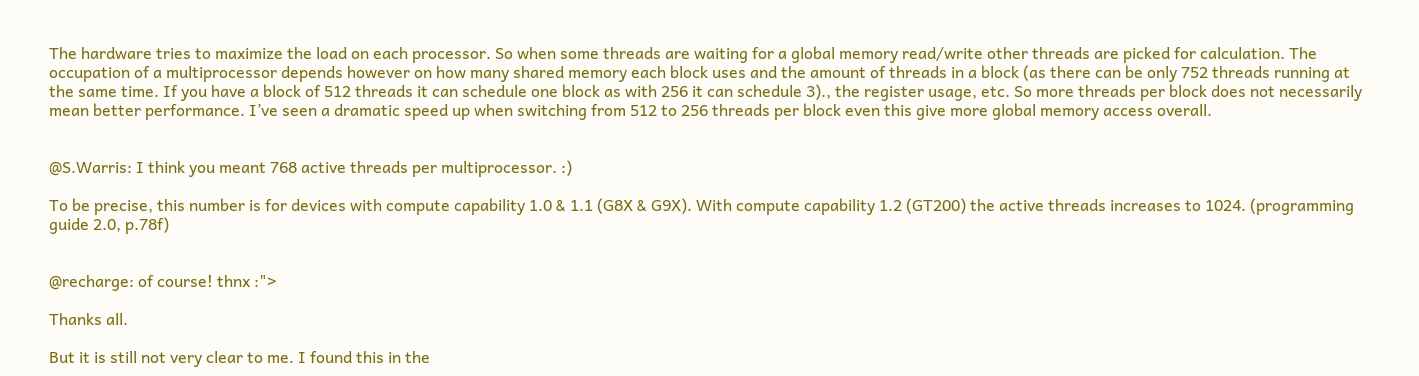The hardware tries to maximize the load on each processor. So when some threads are waiting for a global memory read/write other threads are picked for calculation. The occupation of a multiprocessor depends however on how many shared memory each block uses and the amount of threads in a block (as there can be only 752 threads running at the same time. If you have a block of 512 threads it can schedule one block as with 256 it can schedule 3)., the register usage, etc. So more threads per block does not necessarily mean better performance. I’ve seen a dramatic speed up when switching from 512 to 256 threads per block even this give more global memory access overall.


@S.Warris: I think you meant 768 active threads per multiprocessor. :)

To be precise, this number is for devices with compute capability 1.0 & 1.1 (G8X & G9X). With compute capability 1.2 (GT200) the active threads increases to 1024. (programming guide 2.0, p.78f)


@recharge: of course! thnx :">

Thanks all.

But it is still not very clear to me. I found this in the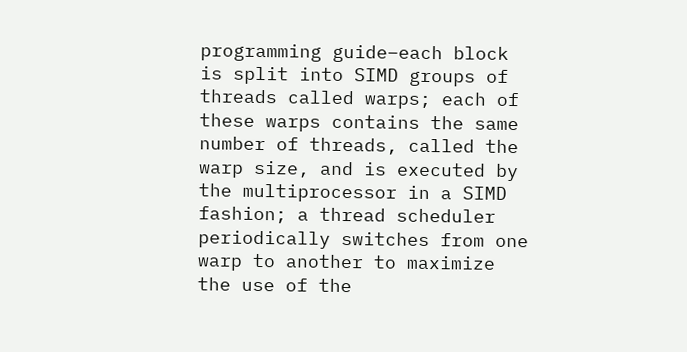programming guide–each block is split into SIMD groups of threads called warps; each of these warps contains the same number of threads, called the warp size, and is executed by the multiprocessor in a SIMD fashion; a thread scheduler periodically switches from one warp to another to maximize the use of the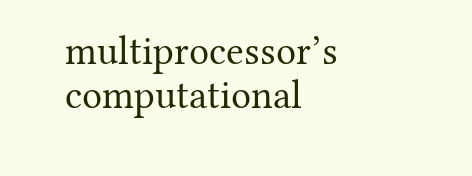multiprocessor’s computational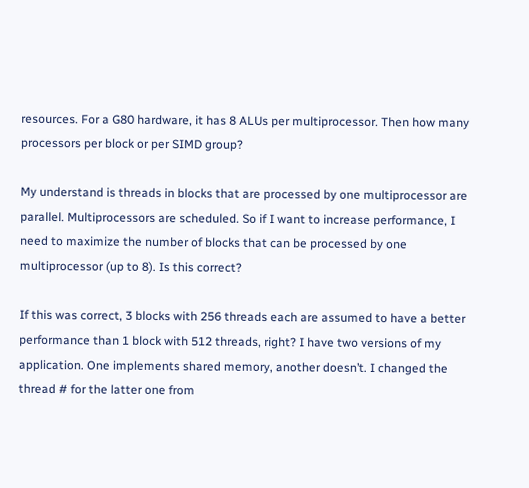resources. For a G80 hardware, it has 8 ALUs per multiprocessor. Then how many processors per block or per SIMD group?

My understand is threads in blocks that are processed by one multiprocessor are parallel. Multiprocessors are scheduled. So if I want to increase performance, I need to maximize the number of blocks that can be processed by one multiprocessor (up to 8). Is this correct?

If this was correct, 3 blocks with 256 threads each are assumed to have a better performance than 1 block with 512 threads, right? I have two versions of my application. One implements shared memory, another doesn’t. I changed the thread # for the latter one from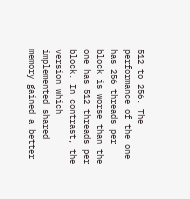512 to 256. The performance of the one has 256 threads per block is worse than the one has 512 threads per block. In contrast, the version which implemented shared memory gained a better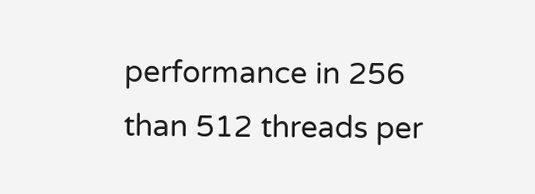performance in 256 than 512 threads per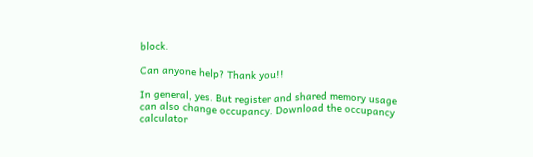block.

Can anyone help? Thank you!!

In general, yes. But register and shared memory usage can also change occupancy. Download the occupancy calculator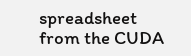spreadsheet from the CUDA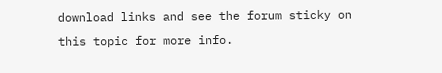download links and see the forum sticky on this topic for more info.